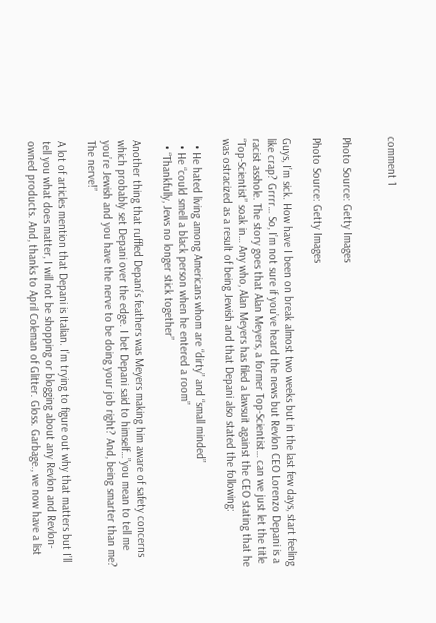comment 1


Photo Source: Getty Images

Photo Source: Getty Images

Guys, I’m sick. How have I been on break almost two weeks but in the last few days, start feeling like crap? Grrrr… So, I’m not sure if you’ve heard the news but Revlon CEO Lorenzo Depani is a racist asshole. The story goes that Alan Meyers, a former Top-Scientist… can we just let the title “Top-Scientist” soak in… Any who, Alan Meyers has filed a lawsuit against the CEO stating that he was ostracized as a result of being Jewish and that Depani also stated the following:

  • He hated living among Americans whom are “dirty” and “small minded”
  • He “could smell a black person when he entered a room”
  • “Thankfully, Jews no longer stick together”

Another thing that ruffled Depani’s feathers was Meyers making him aware of safety concerns which probably set Depani over the edge. I bet Depani said to himself…”you mean to tell me you’re Jewish and you have the nerve to be doing your job right? And, being smarter than me? The nerve!”

A lot of articles mention that Depani is Italian. I’m trying to figure out why that matters but I’ll tell you what does matter, I will not be shopping or blogging about any Revlon and Revlon-owned products. And, thanks to April Coleman of Glitter. Gloss. Garbage., we now have a list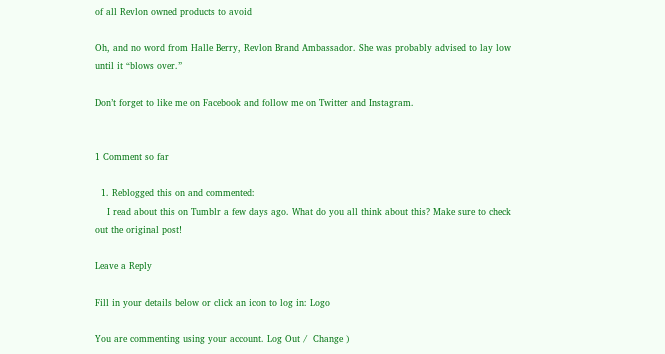of all Revlon owned products to avoid

Oh, and no word from Halle Berry, Revlon Brand Ambassador. She was probably advised to lay low until it “blows over.”

Don’t forget to like me on Facebook and follow me on Twitter and Instagram.


1 Comment so far

  1. Reblogged this on and commented:
    I read about this on Tumblr a few days ago. What do you all think about this? Make sure to check out the original post!

Leave a Reply

Fill in your details below or click an icon to log in: Logo

You are commenting using your account. Log Out /  Change )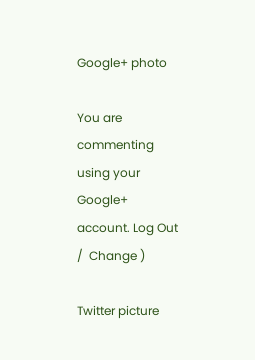Google+ photo

You are commenting using your Google+ account. Log Out /  Change )

Twitter picture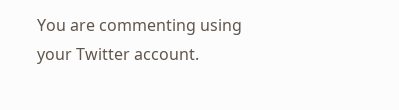You are commenting using your Twitter account.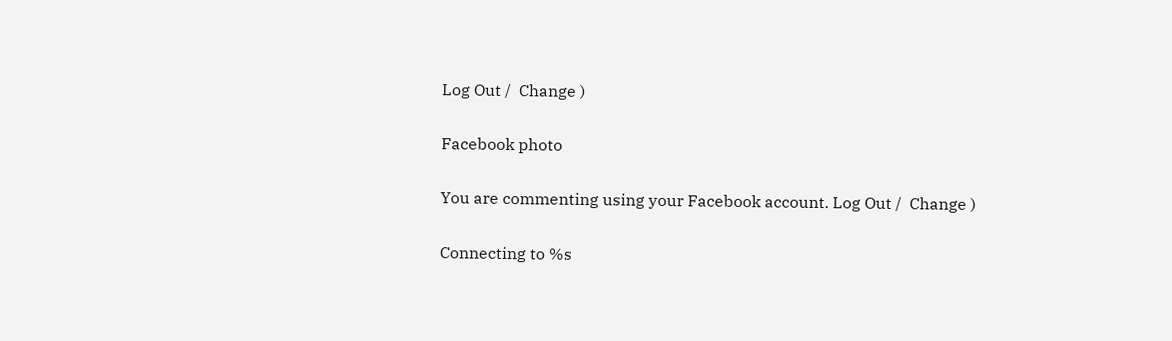Log Out /  Change )

Facebook photo

You are commenting using your Facebook account. Log Out /  Change )

Connecting to %s